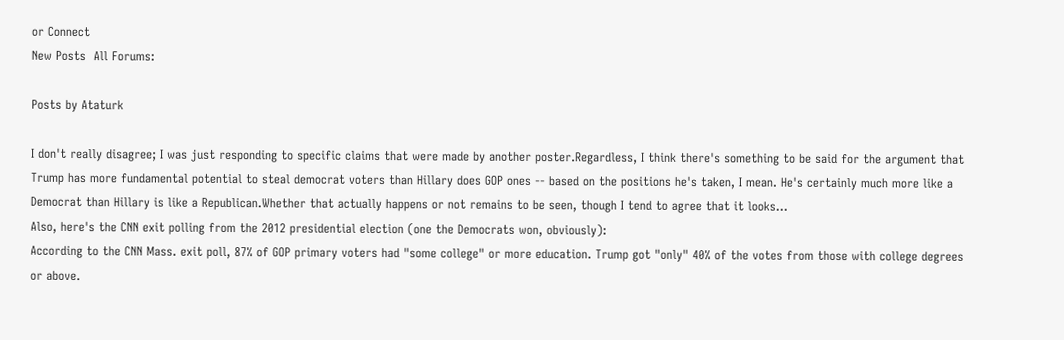or Connect
New Posts  All Forums:

Posts by Ataturk

I don't really disagree; I was just responding to specific claims that were made by another poster.Regardless, I think there's something to be said for the argument that Trump has more fundamental potential to steal democrat voters than Hillary does GOP ones -- based on the positions he's taken, I mean. He's certainly much more like a Democrat than Hillary is like a Republican.Whether that actually happens or not remains to be seen, though I tend to agree that it looks...
Also, here's the CNN exit polling from the 2012 presidential election (one the Democrats won, obviously):
According to the CNN Mass. exit poll, 87% of GOP primary voters had "some college" or more education. Trump got "only" 40% of the votes from those with college degrees or above.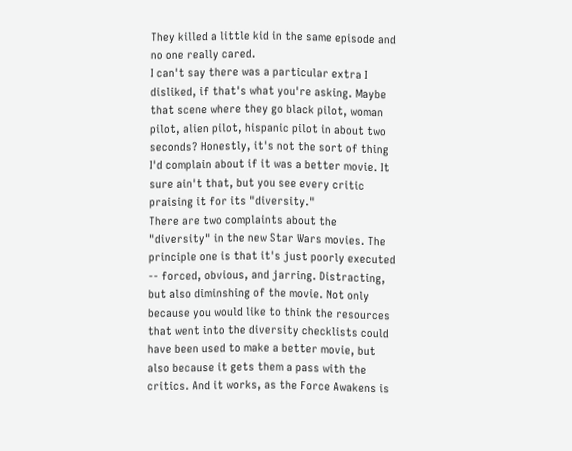They killed a little kid in the same episode and no one really cared.
I can't say there was a particular extra I disliked, if that's what you're asking. Maybe that scene where they go black pilot, woman pilot, alien pilot, hispanic pilot in about two seconds? Honestly, it's not the sort of thing I'd complain about if it was a better movie. It sure ain't that, but you see every critic praising it for its "diversity."
There are two complaints about the "diversity" in the new Star Wars movies. The principle one is that it's just poorly executed -- forced, obvious, and jarring. Distracting, but also diminshing of the movie. Not only because you would like to think the resources that went into the diversity checklists could have been used to make a better movie, but also because it gets them a pass with the critics. And it works, as the Force Awakens is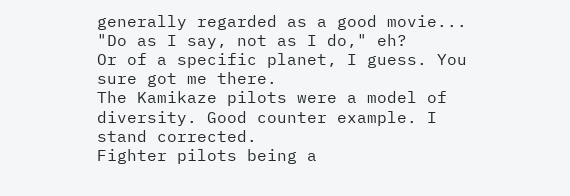generally regarded as a good movie...
"Do as I say, not as I do," eh?
Or of a specific planet, I guess. You sure got me there.
The Kamikaze pilots were a model of diversity. Good counter example. I stand corrected.
Fighter pilots being a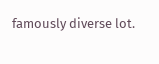famously diverse lot.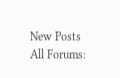New Posts  All Forums: